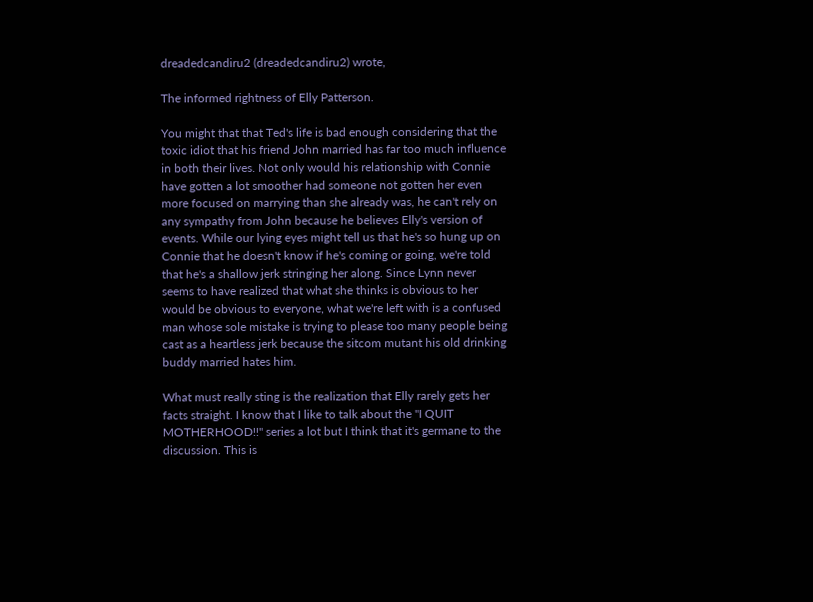dreadedcandiru2 (dreadedcandiru2) wrote,

The informed rightness of Elly Patterson.

You might that that Ted's life is bad enough considering that the toxic idiot that his friend John married has far too much influence in both their lives. Not only would his relationship with Connie have gotten a lot smoother had someone not gotten her even more focused on marrying than she already was, he can't rely on any sympathy from John because he believes Elly's version of events. While our lying eyes might tell us that he's so hung up on Connie that he doesn't know if he's coming or going, we're told that he's a shallow jerk stringing her along. Since Lynn never seems to have realized that what she thinks is obvious to her would be obvious to everyone, what we're left with is a confused man whose sole mistake is trying to please too many people being cast as a heartless jerk because the sitcom mutant his old drinking buddy married hates him.

What must really sting is the realization that Elly rarely gets her facts straight. I know that I like to talk about the "I QUIT MOTHERHOOD!!" series a lot but I think that it's germane to the discussion. This is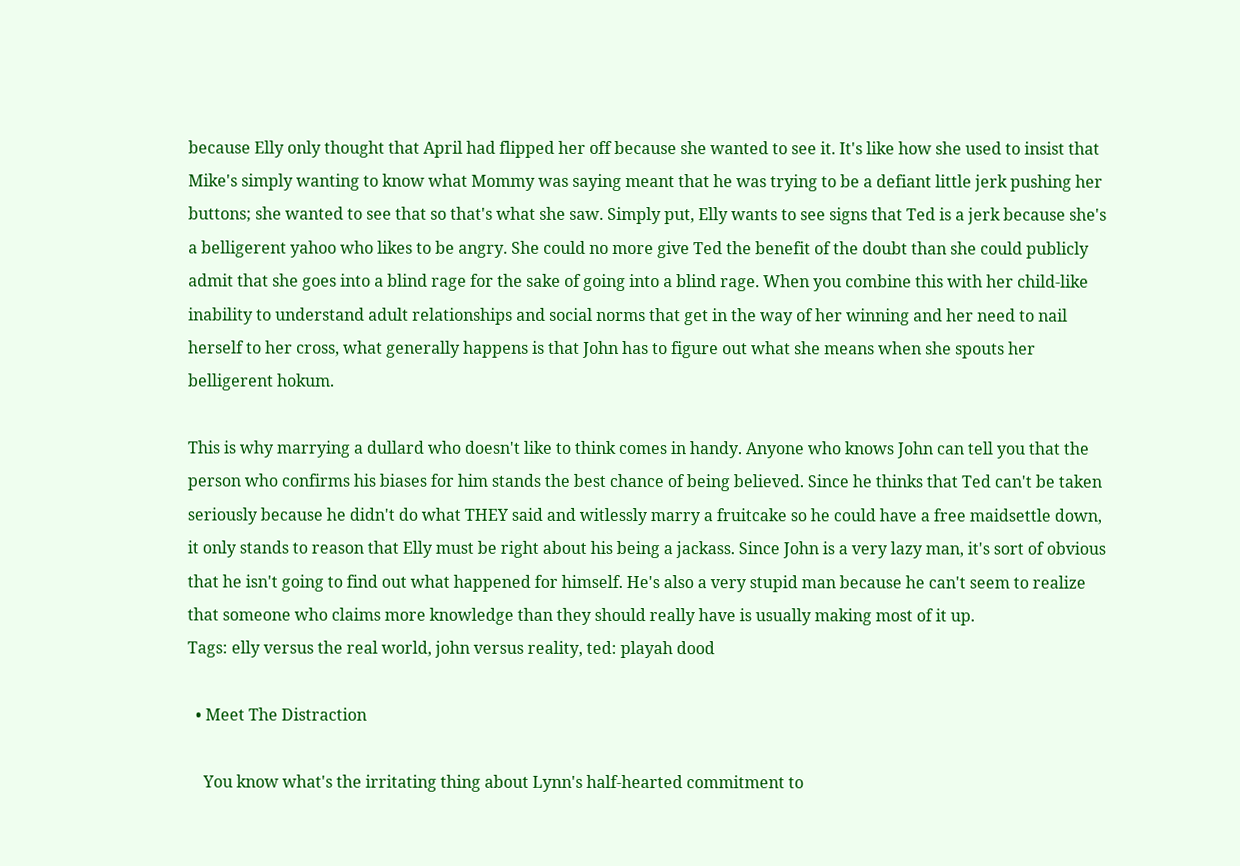because Elly only thought that April had flipped her off because she wanted to see it. It's like how she used to insist that Mike's simply wanting to know what Mommy was saying meant that he was trying to be a defiant little jerk pushing her buttons; she wanted to see that so that's what she saw. Simply put, Elly wants to see signs that Ted is a jerk because she's a belligerent yahoo who likes to be angry. She could no more give Ted the benefit of the doubt than she could publicly admit that she goes into a blind rage for the sake of going into a blind rage. When you combine this with her child-like inability to understand adult relationships and social norms that get in the way of her winning and her need to nail herself to her cross, what generally happens is that John has to figure out what she means when she spouts her belligerent hokum.

This is why marrying a dullard who doesn't like to think comes in handy. Anyone who knows John can tell you that the person who confirms his biases for him stands the best chance of being believed. Since he thinks that Ted can't be taken seriously because he didn't do what THEY said and witlessly marry a fruitcake so he could have a free maidsettle down, it only stands to reason that Elly must be right about his being a jackass. Since John is a very lazy man, it's sort of obvious that he isn't going to find out what happened for himself. He's also a very stupid man because he can't seem to realize that someone who claims more knowledge than they should really have is usually making most of it up.
Tags: elly versus the real world, john versus reality, ted: playah dood

  • Meet The Distraction

    You know what's the irritating thing about Lynn's half-hearted commitment to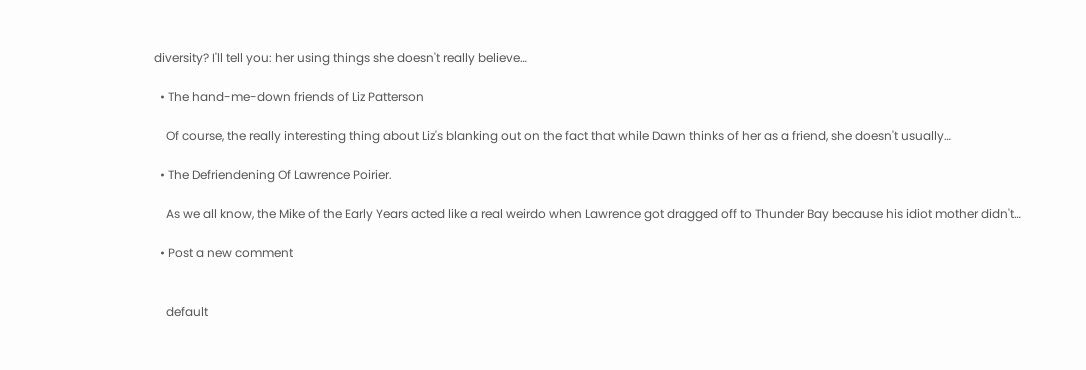diversity? I'll tell you: her using things she doesn't really believe…

  • The hand-me-down friends of Liz Patterson

    Of course, the really interesting thing about Liz's blanking out on the fact that while Dawn thinks of her as a friend, she doesn't usually…

  • The Defriendening Of Lawrence Poirier.

    As we all know, the Mike of the Early Years acted like a real weirdo when Lawrence got dragged off to Thunder Bay because his idiot mother didn't…

  • Post a new comment


    default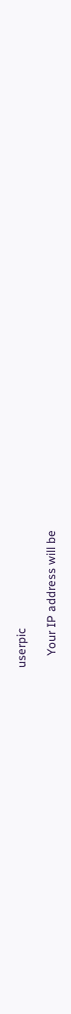userpic

    Your IP address will be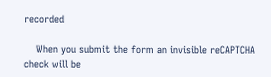recorded

    When you submit the form an invisible reCAPTCHA check will be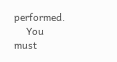performed.
    You must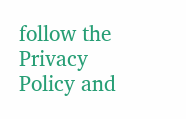follow the Privacy Policy and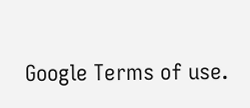Google Terms of use.